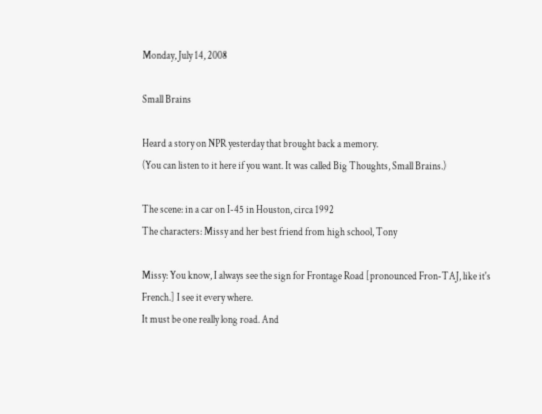Monday, July 14, 2008

Small Brains

Heard a story on NPR yesterday that brought back a memory.
(You can listen to it here if you want. It was called Big Thoughts, Small Brains.)

The scene: in a car on I-45 in Houston, circa 1992
The characters: Missy and her best friend from high school, Tony

Missy: You know, I always see the sign for Frontage Road [pronounced Fron-TAJ, like it's French.] I see it every where.
It must be one really long road. And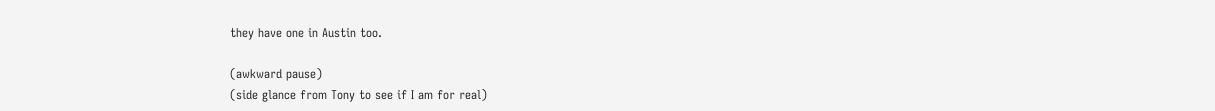they have one in Austin too.

(awkward pause)
(side glance from Tony to see if I am for real)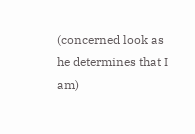(concerned look as he determines that I am)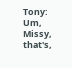Tony: Um, Missy, that's,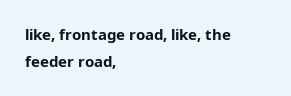like, frontage road, like, the feeder road,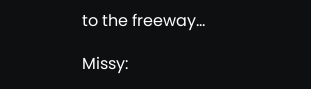to the freeway...

Missy: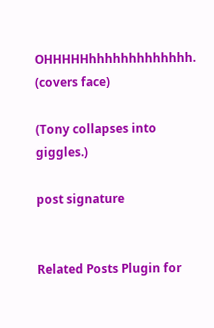OHHHHHhhhhhhhhhhhhh.
(covers face)

(Tony collapses into giggles.)

post signature


Related Posts Plugin for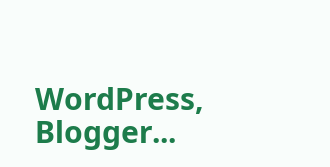WordPress, Blogger...